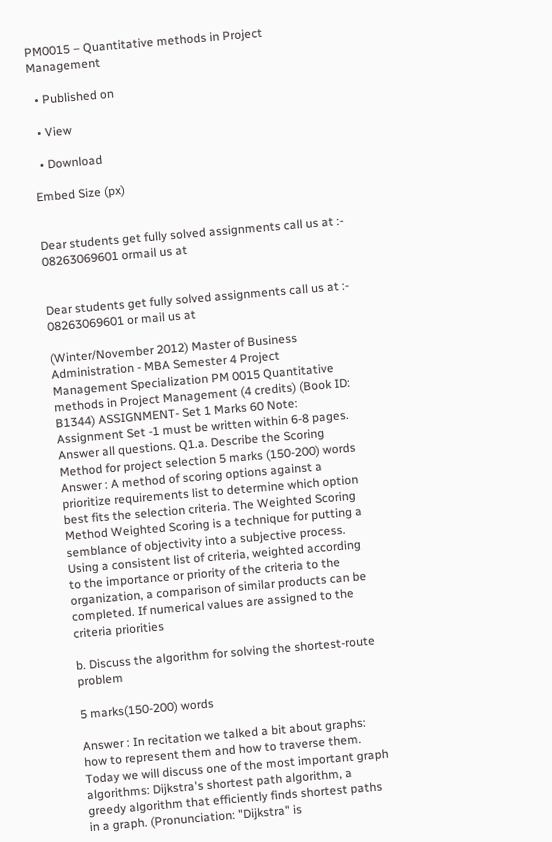PM0015 – Quantitative methods in Project Management

  • Published on

  • View

  • Download

Embed Size (px)


Dear students get fully solved assignments call us at :- 08263069601 ormail us at


Dear students get fully solved assignments call us at :- 08263069601 or mail us at

(Winter/November 2012) Master of Business Administration - MBA Semester 4 Project Management Specialization PM 0015 Quantitative methods in Project Management (4 credits) (Book ID: B1344) ASSIGNMENT- Set 1 Marks 60 Note: Assignment Set -1 must be written within 6-8 pages. Answer all questions. Q1.a. Describe the Scoring Method for project selection 5 marks (150-200) words Answer : A method of scoring options against a prioritize requirements list to determine which option best fits the selection criteria. The Weighted Scoring Method Weighted Scoring is a technique for putting a semblance of objectivity into a subjective process. Using a consistent list of criteria, weighted according to the importance or priority of the criteria to the organization, a comparison of similar products can be completed. If numerical values are assigned to the criteria priorities

b. Discuss the algorithm for solving the shortest-route problem

5 marks(150-200) words

Answer : In recitation we talked a bit about graphs: how to represent them and how to traverse them. Today we will discuss one of the most important graph algorithms: Dijkstra's shortest path algorithm, a greedy algorithm that efficiently finds shortest paths in a graph. (Pronunciation: "Dijkstra" is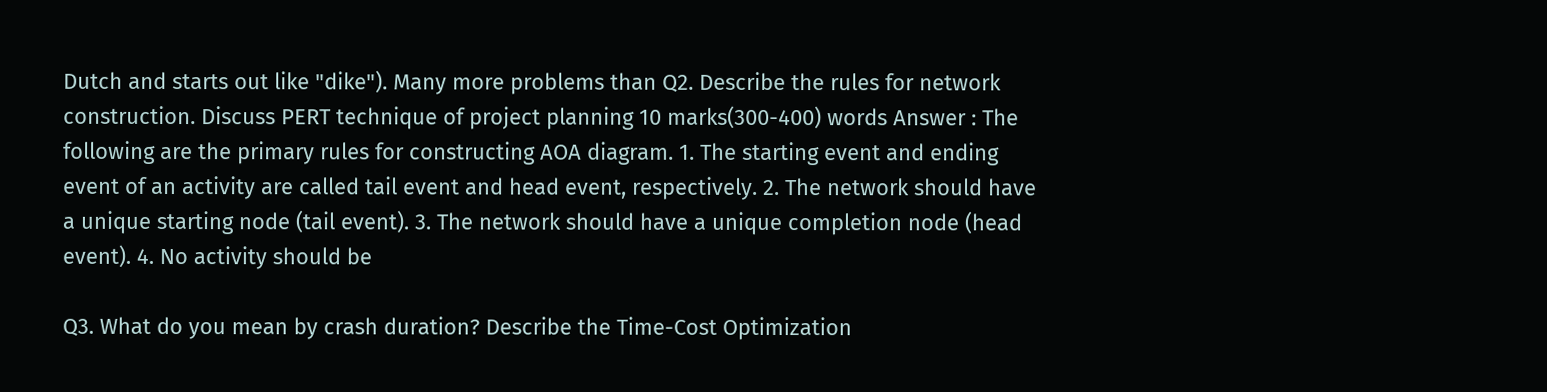Dutch and starts out like "dike"). Many more problems than Q2. Describe the rules for network construction. Discuss PERT technique of project planning 10 marks(300-400) words Answer : The following are the primary rules for constructing AOA diagram. 1. The starting event and ending event of an activity are called tail event and head event, respectively. 2. The network should have a unique starting node (tail event). 3. The network should have a unique completion node (head event). 4. No activity should be

Q3. What do you mean by crash duration? Describe the Time-Cost Optimization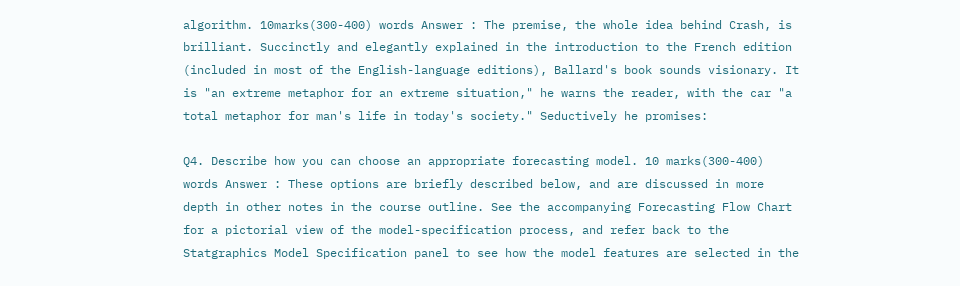algorithm. 10marks(300-400) words Answer : The premise, the whole idea behind Crash, is brilliant. Succinctly and elegantly explained in the introduction to the French edition (included in most of the English-language editions), Ballard's book sounds visionary. It is "an extreme metaphor for an extreme situation," he warns the reader, with the car "a total metaphor for man's life in today's society." Seductively he promises:

Q4. Describe how you can choose an appropriate forecasting model. 10 marks(300-400) words Answer : These options are briefly described below, and are discussed in more depth in other notes in the course outline. See the accompanying Forecasting Flow Chart for a pictorial view of the model-specification process, and refer back to the Statgraphics Model Specification panel to see how the model features are selected in the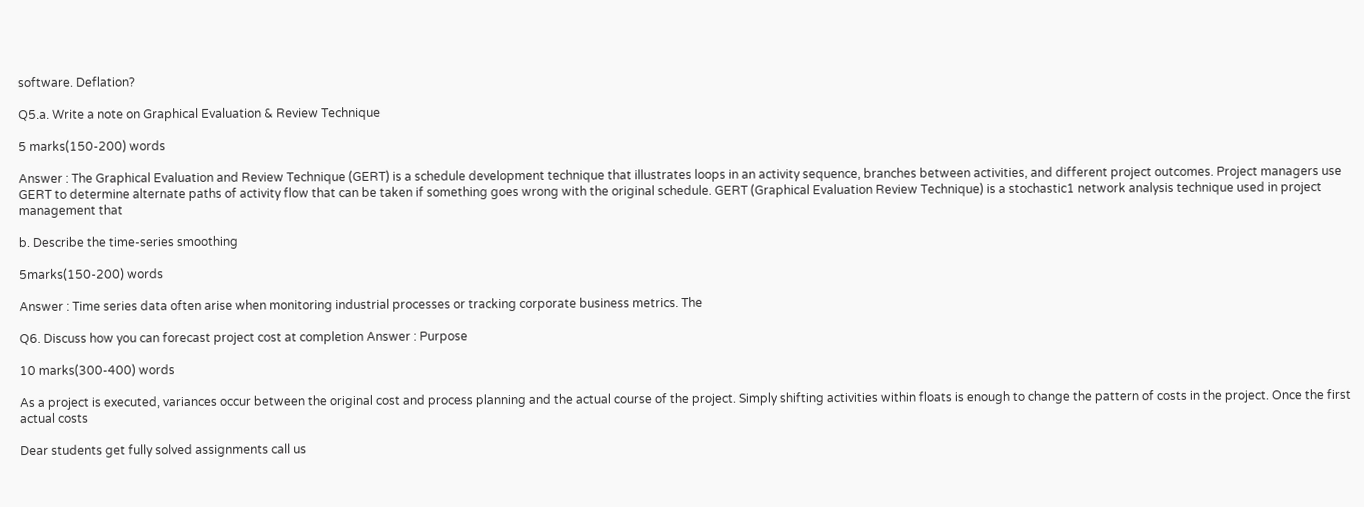software. Deflation?

Q5.a. Write a note on Graphical Evaluation & Review Technique

5 marks(150-200) words

Answer : The Graphical Evaluation and Review Technique (GERT) is a schedule development technique that illustrates loops in an activity sequence, branches between activities, and different project outcomes. Project managers use GERT to determine alternate paths of activity flow that can be taken if something goes wrong with the original schedule. GERT (Graphical Evaluation Review Technique) is a stochastic1 network analysis technique used in project management that

b. Describe the time-series smoothing

5marks(150-200) words

Answer : Time series data often arise when monitoring industrial processes or tracking corporate business metrics. The

Q6. Discuss how you can forecast project cost at completion Answer : Purpose

10 marks(300-400) words

As a project is executed, variances occur between the original cost and process planning and the actual course of the project. Simply shifting activities within floats is enough to change the pattern of costs in the project. Once the first actual costs

Dear students get fully solved assignments call us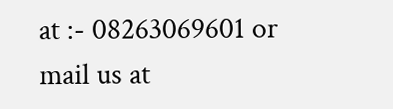at :- 08263069601 or mail us at